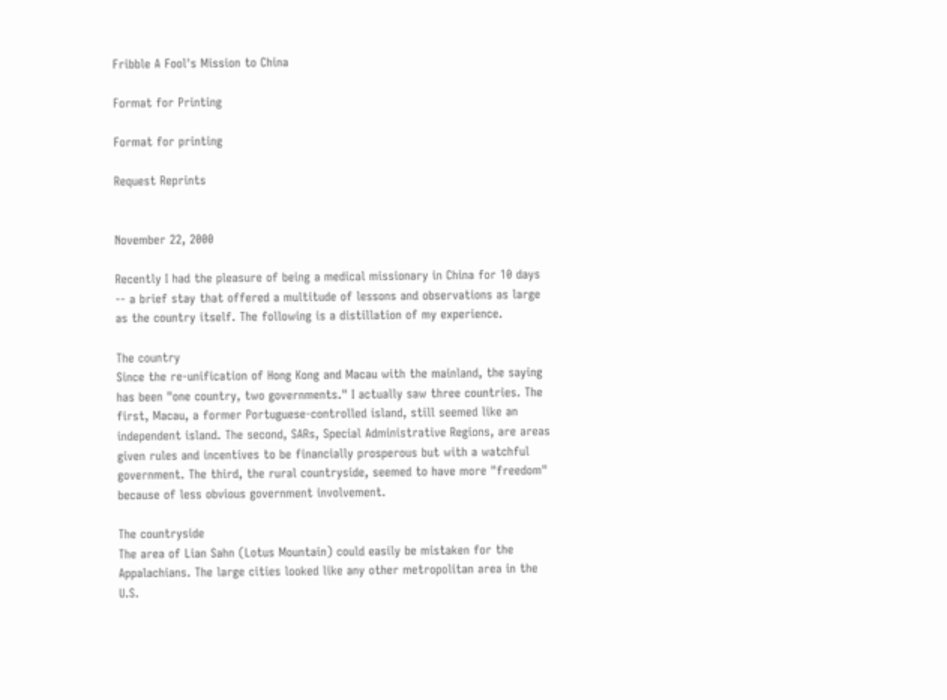Fribble A Fool's Mission to China

Format for Printing

Format for printing

Request Reprints


November 22, 2000

Recently I had the pleasure of being a medical missionary in China for 10 days -- a brief stay that offered a multitude of lessons and observations as large as the country itself. The following is a distillation of my experience.

The country
Since the re-unification of Hong Kong and Macau with the mainland, the saying has been "one country, two governments." I actually saw three countries. The first, Macau, a former Portuguese-controlled island, still seemed like an independent island. The second, SARs, Special Administrative Regions, are areas given rules and incentives to be financially prosperous but with a watchful government. The third, the rural countryside, seemed to have more "freedom" because of less obvious government involvement.

The countryside
The area of Lian Sahn (Lotus Mountain) could easily be mistaken for the Appalachians. The large cities looked like any other metropolitan area in the U.S.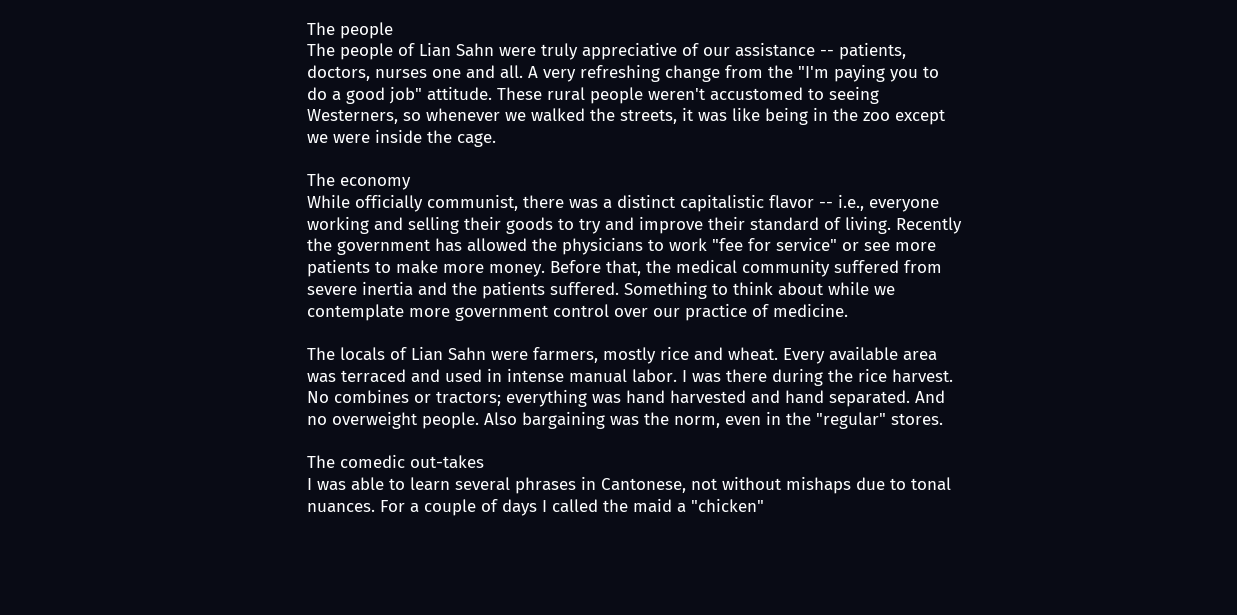The people
The people of Lian Sahn were truly appreciative of our assistance -- patients, doctors, nurses one and all. A very refreshing change from the "I'm paying you to do a good job" attitude. These rural people weren't accustomed to seeing Westerners, so whenever we walked the streets, it was like being in the zoo except we were inside the cage.

The economy
While officially communist, there was a distinct capitalistic flavor -- i.e., everyone working and selling their goods to try and improve their standard of living. Recently the government has allowed the physicians to work "fee for service" or see more patients to make more money. Before that, the medical community suffered from severe inertia and the patients suffered. Something to think about while we contemplate more government control over our practice of medicine.

The locals of Lian Sahn were farmers, mostly rice and wheat. Every available area was terraced and used in intense manual labor. I was there during the rice harvest. No combines or tractors; everything was hand harvested and hand separated. And no overweight people. Also bargaining was the norm, even in the "regular" stores.

The comedic out-takes
I was able to learn several phrases in Cantonese, not without mishaps due to tonal nuances. For a couple of days I called the maid a "chicken"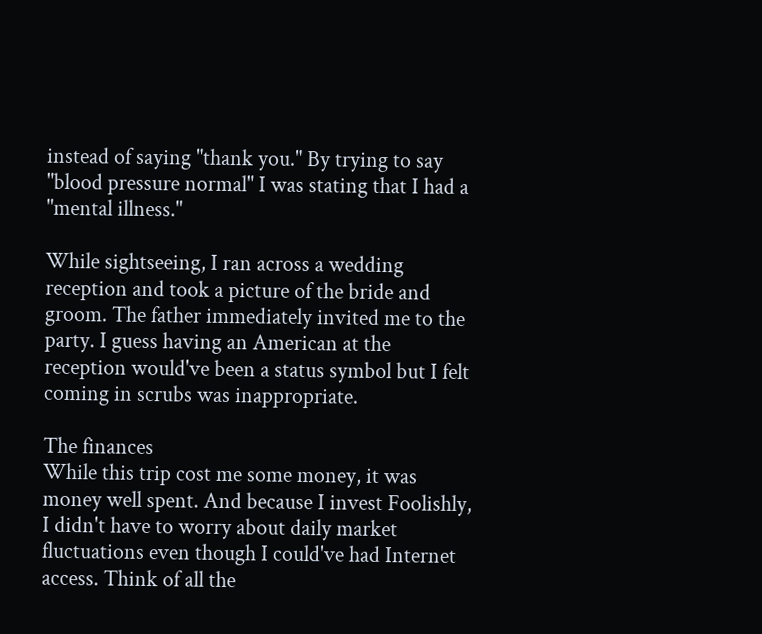instead of saying "thank you." By trying to say "blood pressure normal" I was stating that I had a "mental illness."

While sightseeing, I ran across a wedding reception and took a picture of the bride and groom. The father immediately invited me to the party. I guess having an American at the reception would've been a status symbol but I felt coming in scrubs was inappropriate.

The finances
While this trip cost me some money, it was money well spent. And because I invest Foolishly, I didn't have to worry about daily market fluctuations even though I could've had Internet access. Think of all the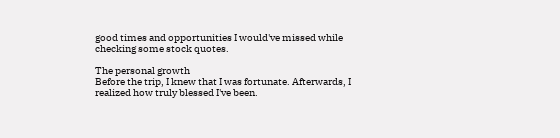good times and opportunities I would've missed while checking some stock quotes.

The personal growth
Before the trip, I knew that I was fortunate. Afterwards, I realized how truly blessed I've been.